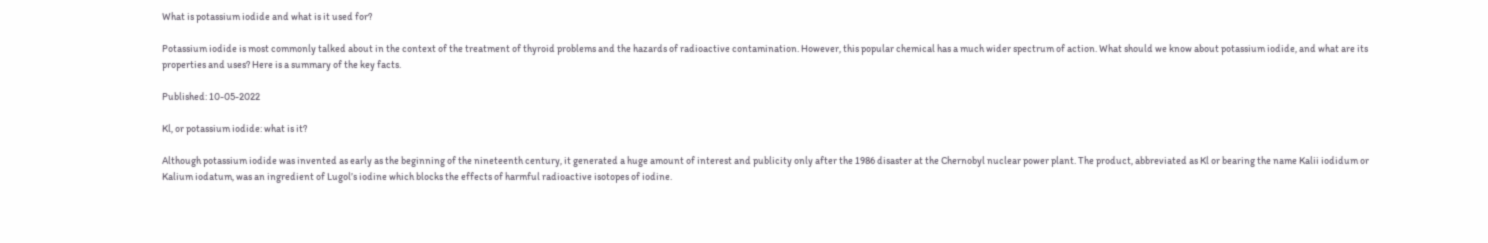What is potassium iodide and what is it used for?

Potassium iodide is most commonly talked about in the context of the treatment of thyroid problems and the hazards of radioactive contamination. However, this popular chemical has a much wider spectrum of action. What should we know about potassium iodide, and what are its properties and uses? Here is a summary of the key facts.

Published: 10-05-2022

Kl, or potassium iodide: what is it?

Although potassium iodide was invented as early as the beginning of the nineteenth century, it generated a huge amount of interest and publicity only after the 1986 disaster at the Chernobyl nuclear power plant. The product, abbreviated as Kl or bearing the name Kalii iodidum or Kalium iodatum, was an ingredient of Lugol’s iodine which blocks the effects of harmful radioactive isotopes of iodine.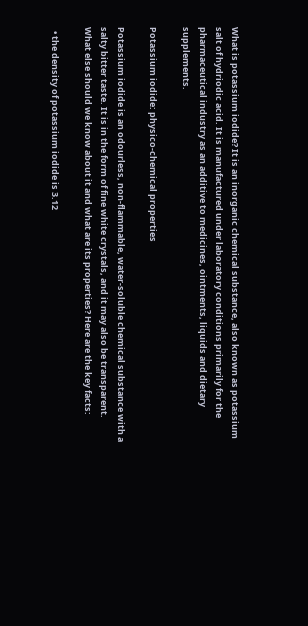What is potassium iodide? It is an inorganic chemical substance, also known as potassium salt of hydriodic acid. It is manufactured under laboratory conditions primarily for the pharmaceutical industry as an additive to medicines, ointments, liquids and dietary supplements.

Potassium iodide: physico-chemical properties

Potassium iodide is an odourless, non-flammable, water-soluble chemical substance with a salty bitter taste. It is in the form of fine white crystals, and it may also be transparent. What else should we know about it and what are its properties? Here are the key facts:

  • the density of potassium iodide is 3.12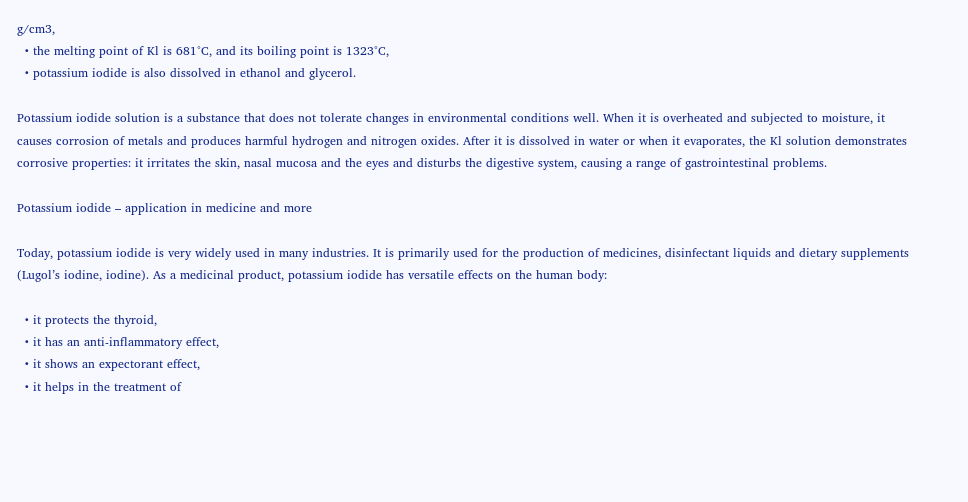g/cm3,
  • the melting point of Kl is 681°C, and its boiling point is 1323°C,
  • potassium iodide is also dissolved in ethanol and glycerol.

Potassium iodide solution is a substance that does not tolerate changes in environmental conditions well. When it is overheated and subjected to moisture, it causes corrosion of metals and produces harmful hydrogen and nitrogen oxides. After it is dissolved in water or when it evaporates, the Kl solution demonstrates corrosive properties: it irritates the skin, nasal mucosa and the eyes and disturbs the digestive system, causing a range of gastrointestinal problems.

Potassium iodide – application in medicine and more

Today, potassium iodide is very widely used in many industries. It is primarily used for the production of medicines, disinfectant liquids and dietary supplements (Lugol’s iodine, iodine). As a medicinal product, potassium iodide has versatile effects on the human body:

  • it protects the thyroid,
  • it has an anti-inflammatory effect,
  • it shows an expectorant effect,
  • it helps in the treatment of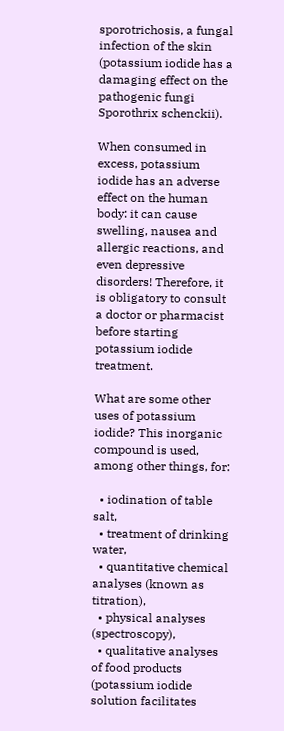sporotrichosis, a fungal infection of the skin (potassium iodide has a damaging effect on the pathogenic fungi Sporothrix schenckii).

When consumed in excess, potassium iodide has an adverse effect on the human body: it can cause swelling, nausea and allergic reactions, and even depressive disorders! Therefore, it is obligatory to consult a doctor or pharmacist before starting potassium iodide treatment.

What are some other uses of potassium iodide? This inorganic compound is used, among other things, for:

  • iodination of table salt,
  • treatment of drinking water,
  • quantitative chemical analyses (known as titration),
  • physical analyses (spectroscopy),
  • qualitative analyses of food products (potassium iodide solution facilitates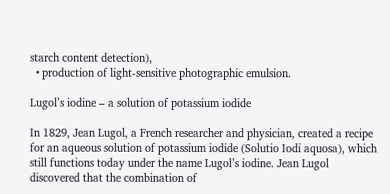starch content detection),
  • production of light-sensitive photographic emulsion.

Lugol’s iodine – a solution of potassium iodide

In 1829, Jean Lugol, a French researcher and physician, created a recipe for an aqueous solution of potassium iodide (Solutio Iodi aquosa), which still functions today under the name Lugol’s iodine. Jean Lugol discovered that the combination of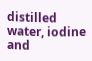distilled water, iodine and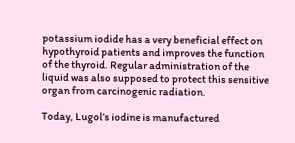potassium iodide has a very beneficial effect on hypothyroid patients and improves the function of the thyroid. Regular administration of the liquid was also supposed to protect this sensitive organ from carcinogenic radiation.

Today, Lugol’s iodine is manufactured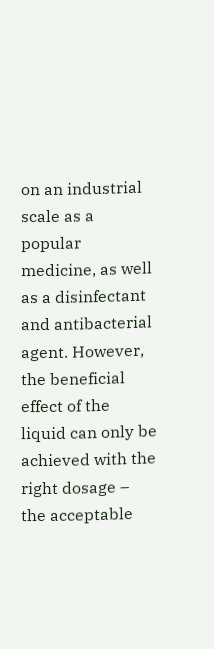on an industrial scale as a popular medicine, as well as a disinfectant and antibacterial agent. However, the beneficial effect of the liquid can only be achieved with the right dosage – the acceptable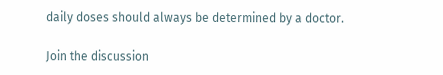daily doses should always be determined by a doctor.

Join the discussion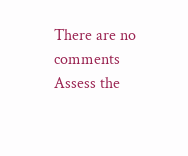There are no comments
Assess the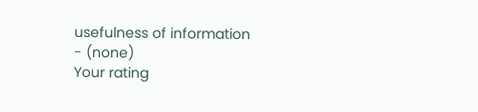usefulness of information
- (none)
Your rating